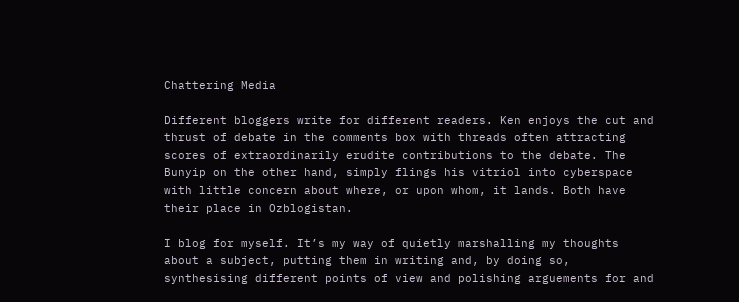Chattering Media

Different bloggers write for different readers. Ken enjoys the cut and thrust of debate in the comments box with threads often attracting scores of extraordinarily erudite contributions to the debate. The Bunyip on the other hand, simply flings his vitriol into cyberspace with little concern about where, or upon whom, it lands. Both have their place in Ozblogistan.

I blog for myself. It’s my way of quietly marshalling my thoughts about a subject, putting them in writing and, by doing so, synthesising different points of view and polishing arguements for and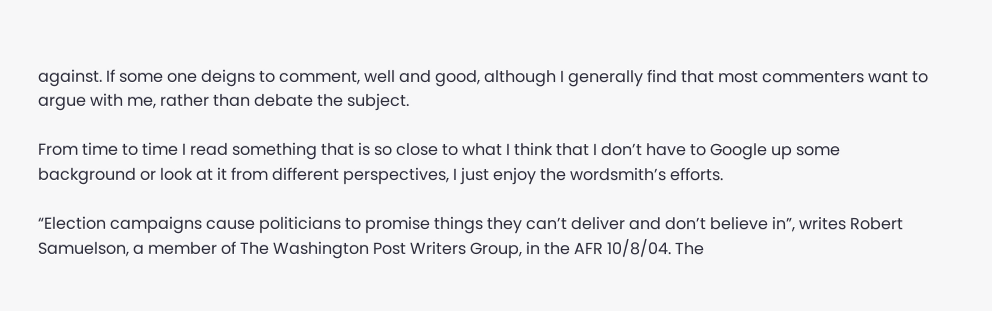against. If some one deigns to comment, well and good, although I generally find that most commenters want to argue with me, rather than debate the subject.

From time to time I read something that is so close to what I think that I don’t have to Google up some background or look at it from different perspectives, I just enjoy the wordsmith’s efforts.

“Election campaigns cause politicians to promise things they can’t deliver and don’t believe in”, writes Robert Samuelson, a member of The Washington Post Writers Group, in the AFR 10/8/04. The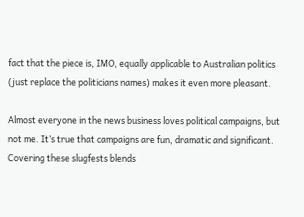fact that the piece is, IMO, equally applicable to Australian politics (just replace the politicians names) makes it even more pleasant.

Almost everyone in the news business loves political campaigns, but not me. It’s true that campaigns are fun, dramatic and significant. Covering these slugfests blends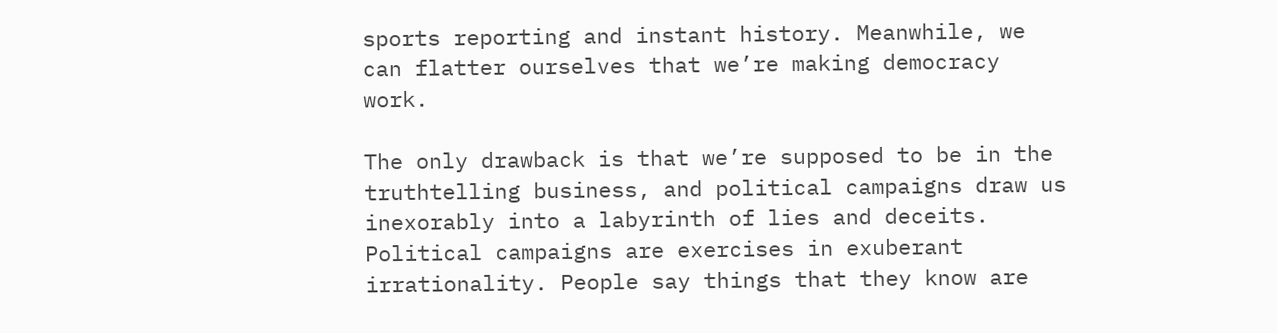sports reporting and instant history. Meanwhile, we can flatter ourselves that we’re making democracy work.

The only drawback is that we’re supposed to be in the truthtelling business, and political campaigns draw us inexorably into a labyrinth of lies and deceits. Political campaigns are exercises in exuberant irrationality. People say things that they know are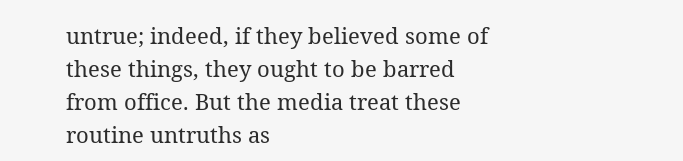untrue; indeed, if they believed some of these things, they ought to be barred from office. But the media treat these routine untruths as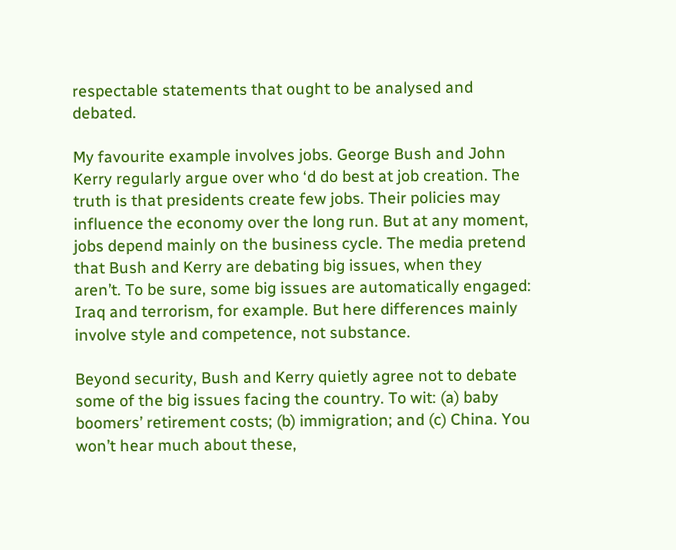respectable statements that ought to be analysed and debated.

My favourite example involves jobs. George Bush and John Kerry regularly argue over who ‘d do best at job creation. The truth is that presidents create few jobs. Their policies may influence the economy over the long run. But at any moment, jobs depend mainly on the business cycle. The media pretend that Bush and Kerry are debating big issues, when they aren’t. To be sure, some big issues are automatically engaged: Iraq and terrorism, for example. But here differences mainly involve style and competence, not substance.

Beyond security, Bush and Kerry quietly agree not to debate some of the big issues facing the country. To wit: (a) baby boomers’ retirement costs; (b) immigration; and (c) China. You won’t hear much about these,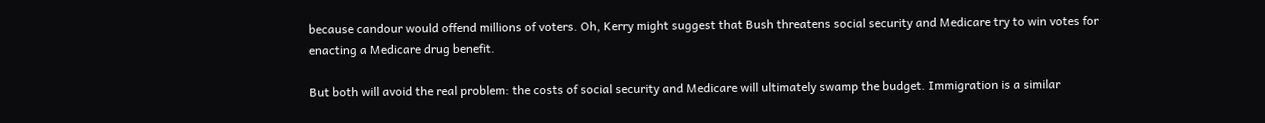because candour would offend millions of voters. Oh, Kerry might suggest that Bush threatens social security and Medicare try to win votes for enacting a Medicare drug benefit.

But both will avoid the real problem: the costs of social security and Medicare will ultimately swamp the budget. Immigration is a similar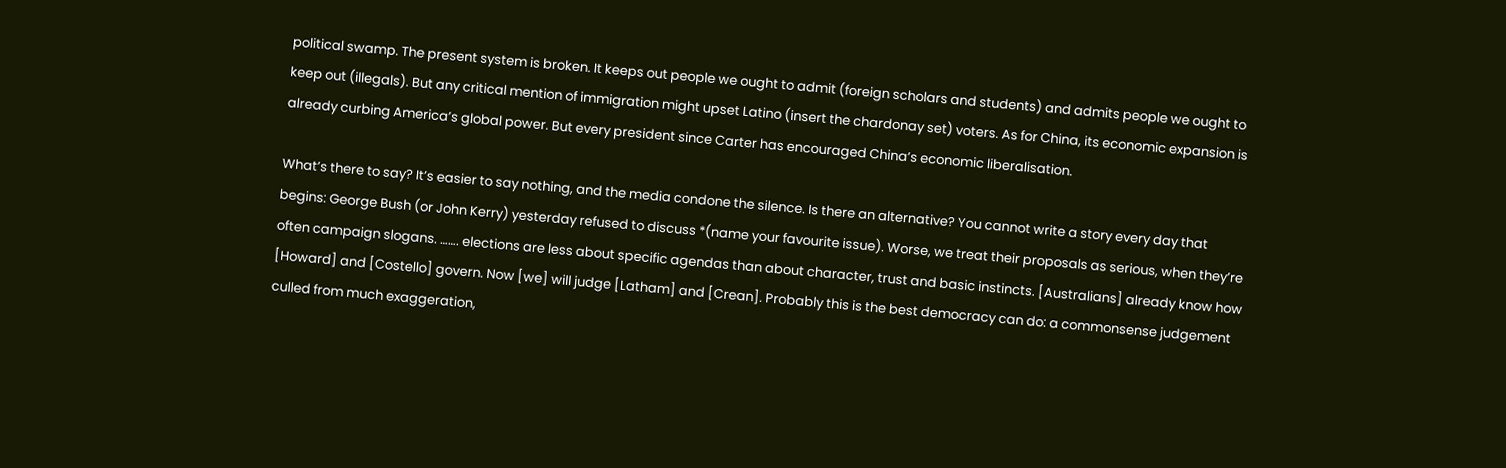political swamp. The present system is broken. It keeps out people we ought to admit (foreign scholars and students) and admits people we ought to keep out (illegals). But any critical mention of immigration might upset Latino (insert the chardonay set) voters. As for China, its economic expansion is already curbing America’s global power. But every president since Carter has encouraged China’s economic liberalisation.

What’s there to say? It’s easier to say nothing, and the media condone the silence. Is there an alternative? You cannot write a story every day that begins: George Bush (or John Kerry) yesterday refused to discuss *(name your favourite issue). Worse, we treat their proposals as serious, when they’re often campaign slogans. ……. elections are less about specific agendas than about character, trust and basic instincts. [Australians] already know how [Howard] and [Costello] govern. Now [we] will judge [Latham] and [Crean]. Probably this is the best democracy can do: a commonsense judgement culled from much exaggeration,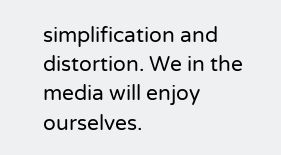simplification and distortion. We in the media will enjoy ourselves.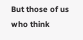But those of us who think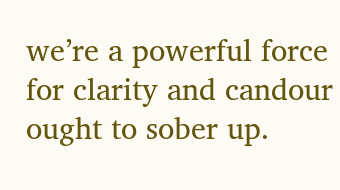we’re a powerful force for clarity and candour ought to sober up.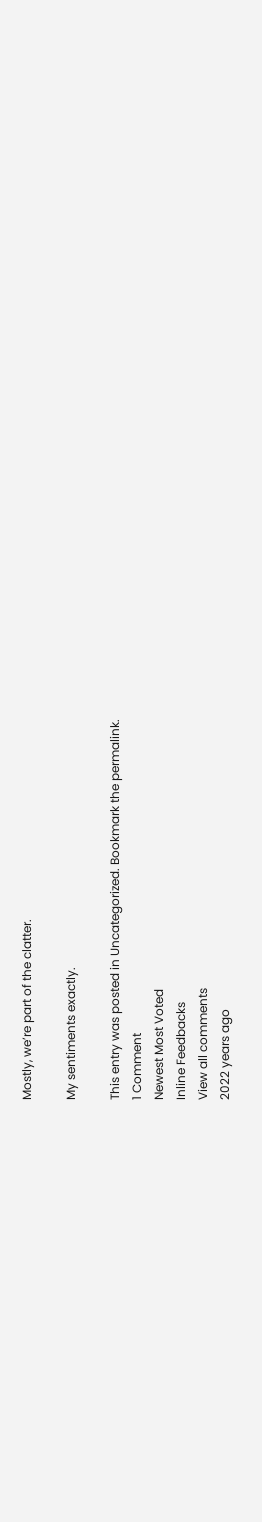Mostly, we’re part of the clatter.

My sentiments exactly.

This entry was posted in Uncategorized. Bookmark the permalink.
1 Comment
Newest Most Voted
Inline Feedbacks
View all comments
2022 years ago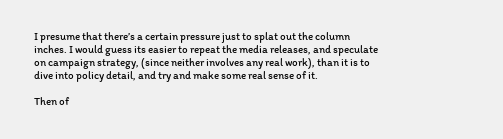I presume that there’s a certain pressure just to splat out the column inches. I would guess its easier to repeat the media releases, and speculate on campaign strategy, (since neither involves any real work), than it is to dive into policy detail, and try and make some real sense of it.

Then of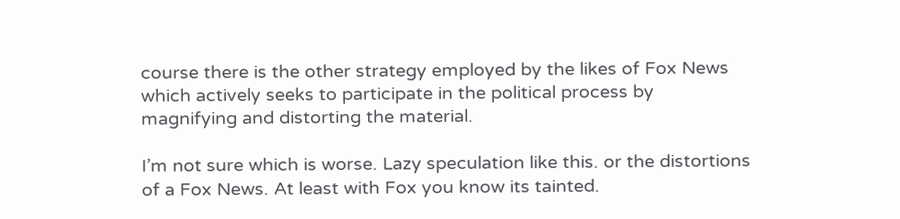course there is the other strategy employed by the likes of Fox News which actively seeks to participate in the political process by magnifying and distorting the material.

I’m not sure which is worse. Lazy speculation like this. or the distortions of a Fox News. At least with Fox you know its tainted.